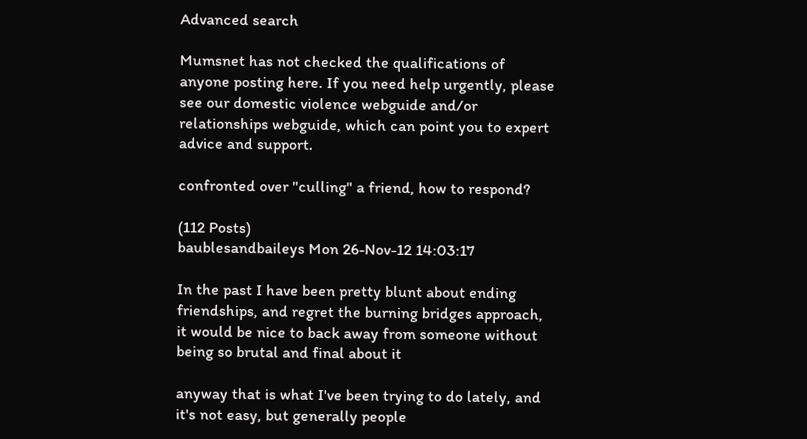Advanced search

Mumsnet has not checked the qualifications of anyone posting here. If you need help urgently, please see our domestic violence webguide and/or relationships webguide, which can point you to expert advice and support.

confronted over "culling" a friend, how to respond?

(112 Posts)
baublesandbaileys Mon 26-Nov-12 14:03:17

In the past I have been pretty blunt about ending friendships, and regret the burning bridges approach, it would be nice to back away from someone without being so brutal and final about it

anyway that is what I've been trying to do lately, and it's not easy, but generally people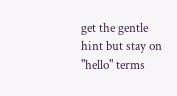get the gentle hint but stay on "hello" terms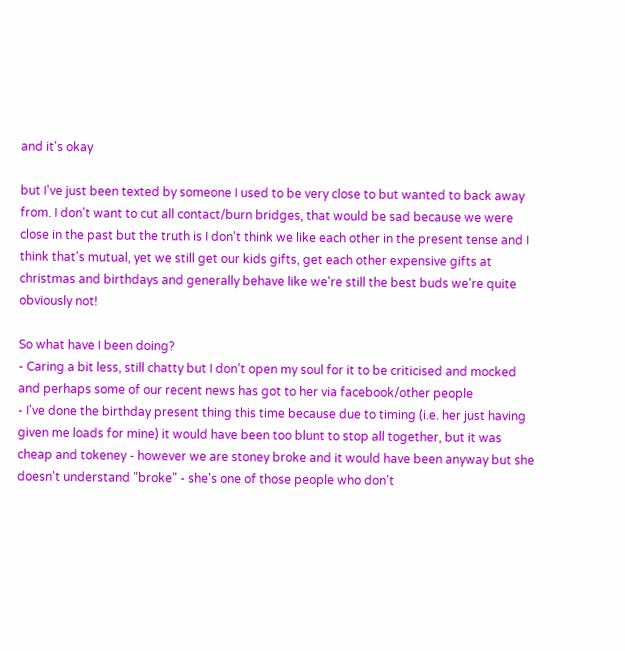and it's okay

but I've just been texted by someone I used to be very close to but wanted to back away from. I don't want to cut all contact/burn bridges, that would be sad because we were close in the past but the truth is I don't think we like each other in the present tense and I think that's mutual, yet we still get our kids gifts, get each other expensive gifts at christmas and birthdays and generally behave like we're still the best buds we're quite obviously not!

So what have I been doing?
- Caring a bit less, still chatty but I don't open my soul for it to be criticised and mocked and perhaps some of our recent news has got to her via facebook/other people
- I've done the birthday present thing this time because due to timing (i.e. her just having given me loads for mine) it would have been too blunt to stop all together, but it was cheap and tokeney - however we are stoney broke and it would have been anyway but she doesn't understand "broke" - she's one of those people who don't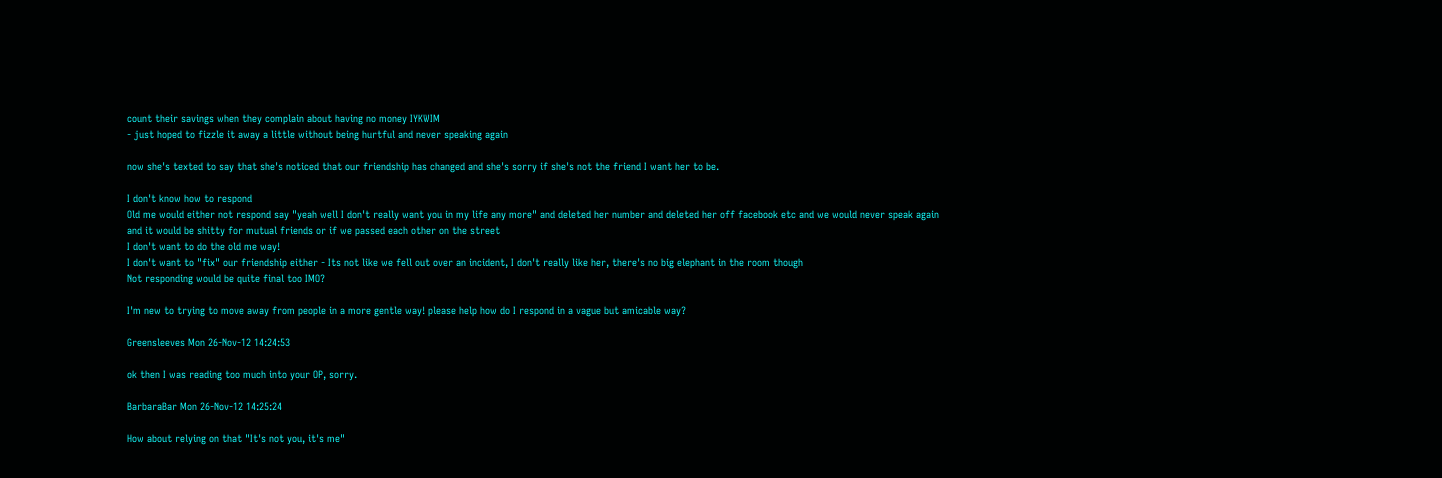count their savings when they complain about having no money IYKWIM
- just hoped to fizzle it away a little without being hurtful and never speaking again

now she's texted to say that she's noticed that our friendship has changed and she's sorry if she's not the friend I want her to be.

I don't know how to respond
Old me would either not respond say "yeah well I don't really want you in my life any more" and deleted her number and deleted her off facebook etc and we would never speak again and it would be shitty for mutual friends or if we passed each other on the street
I don't want to do the old me way!
I don't want to "fix" our friendship either - Its not like we fell out over an incident, I don't really like her, there's no big elephant in the room though
Not responding would be quite final too IMO?

I'm new to trying to move away from people in a more gentle way! please help how do I respond in a vague but amicable way?

Greensleeves Mon 26-Nov-12 14:24:53

ok then I was reading too much into your OP, sorry.

BarbaraBar Mon 26-Nov-12 14:25:24

How about relying on that "It's not you, it's me"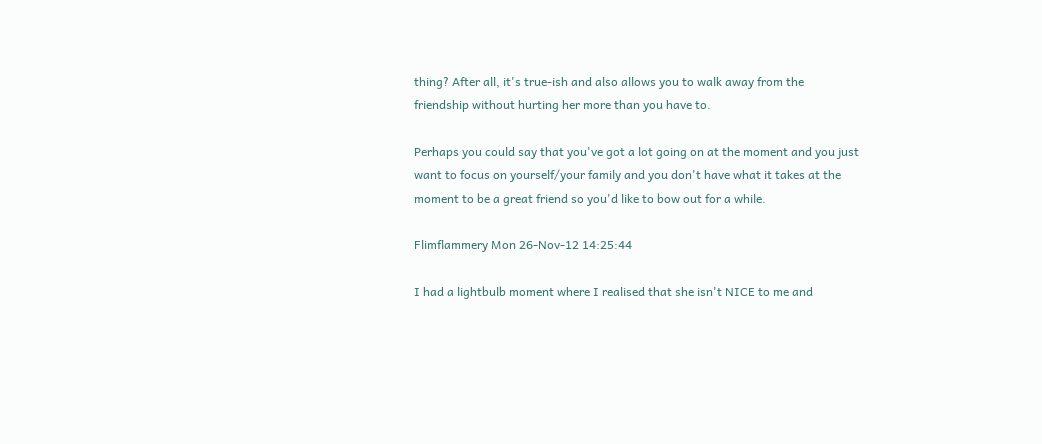thing? After all, it's true-ish and also allows you to walk away from the friendship without hurting her more than you have to.

Perhaps you could say that you've got a lot going on at the moment and you just want to focus on yourself/your family and you don't have what it takes at the moment to be a great friend so you'd like to bow out for a while.

Flimflammery Mon 26-Nov-12 14:25:44

I had a lightbulb moment where I realised that she isn't NICE to me and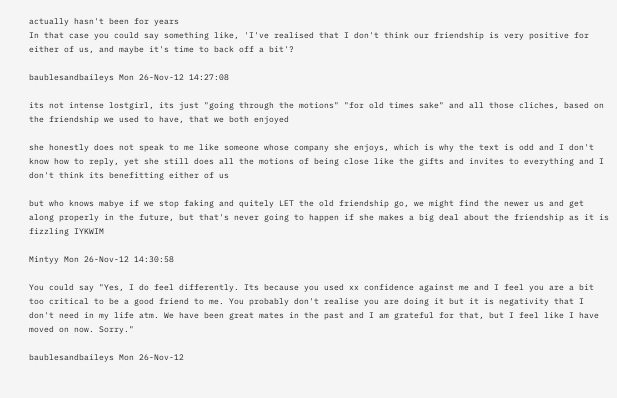actually hasn't been for years
In that case you could say something like, 'I've realised that I don't think our friendship is very positive for either of us, and maybe it's time to back off a bit'?

baublesandbaileys Mon 26-Nov-12 14:27:08

its not intense lostgirl, its just "going through the motions" "for old times sake" and all those cliches, based on the friendship we used to have, that we both enjoyed

she honestly does not speak to me like someone whose company she enjoys, which is why the text is odd and I don't know how to reply, yet she still does all the motions of being close like the gifts and invites to everything and I don't think its benefitting either of us

but who knows mabye if we stop faking and quitely LET the old friendship go, we might find the newer us and get along properly in the future, but that's never going to happen if she makes a big deal about the friendship as it is fizzling IYKWIM

Mintyy Mon 26-Nov-12 14:30:58

You could say "Yes, I do feel differently. Its because you used xx confidence against me and I feel you are a bit too critical to be a good friend to me. You probably don't realise you are doing it but it is negativity that I don't need in my life atm. We have been great mates in the past and I am grateful for that, but I feel like I have moved on now. Sorry."

baublesandbaileys Mon 26-Nov-12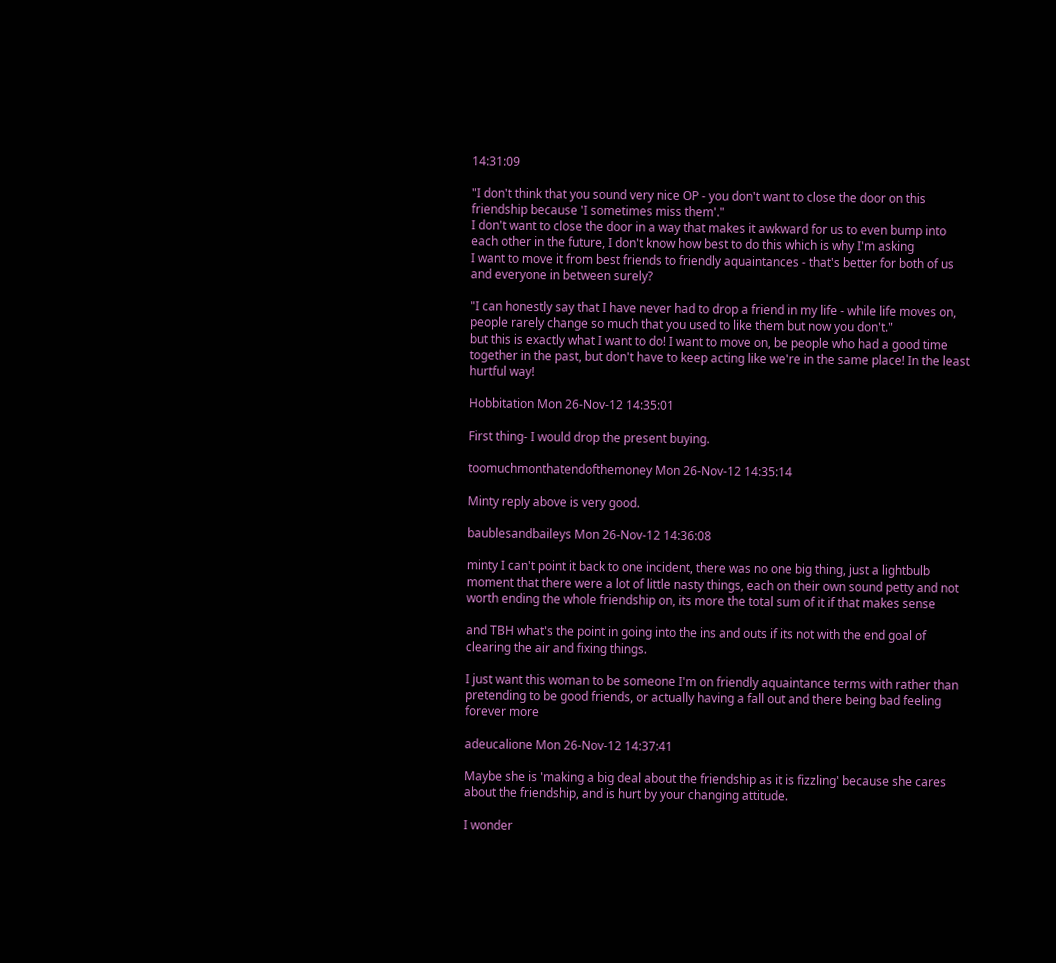14:31:09

"I don't think that you sound very nice OP - you don't want to close the door on this friendship because 'I sometimes miss them'."
I don't want to close the door in a way that makes it awkward for us to even bump into each other in the future, I don't know how best to do this which is why I'm asking
I want to move it from best friends to friendly aquaintances - that's better for both of us and everyone in between surely?

"I can honestly say that I have never had to drop a friend in my life - while life moves on, people rarely change so much that you used to like them but now you don't."
but this is exactly what I want to do! I want to move on, be people who had a good time together in the past, but don't have to keep acting like we're in the same place! In the least hurtful way!

Hobbitation Mon 26-Nov-12 14:35:01

First thing- I would drop the present buying.

toomuchmonthatendofthemoney Mon 26-Nov-12 14:35:14

Minty reply above is very good.

baublesandbaileys Mon 26-Nov-12 14:36:08

minty I can't point it back to one incident, there was no one big thing, just a lightbulb moment that there were a lot of little nasty things, each on their own sound petty and not worth ending the whole friendship on, its more the total sum of it if that makes sense

and TBH what's the point in going into the ins and outs if its not with the end goal of clearing the air and fixing things.

I just want this woman to be someone I'm on friendly aquaintance terms with rather than pretending to be good friends, or actually having a fall out and there being bad feeling forever more

adeucalione Mon 26-Nov-12 14:37:41

Maybe she is 'making a big deal about the friendship as it is fizzling' because she cares about the friendship, and is hurt by your changing attitude.

I wonder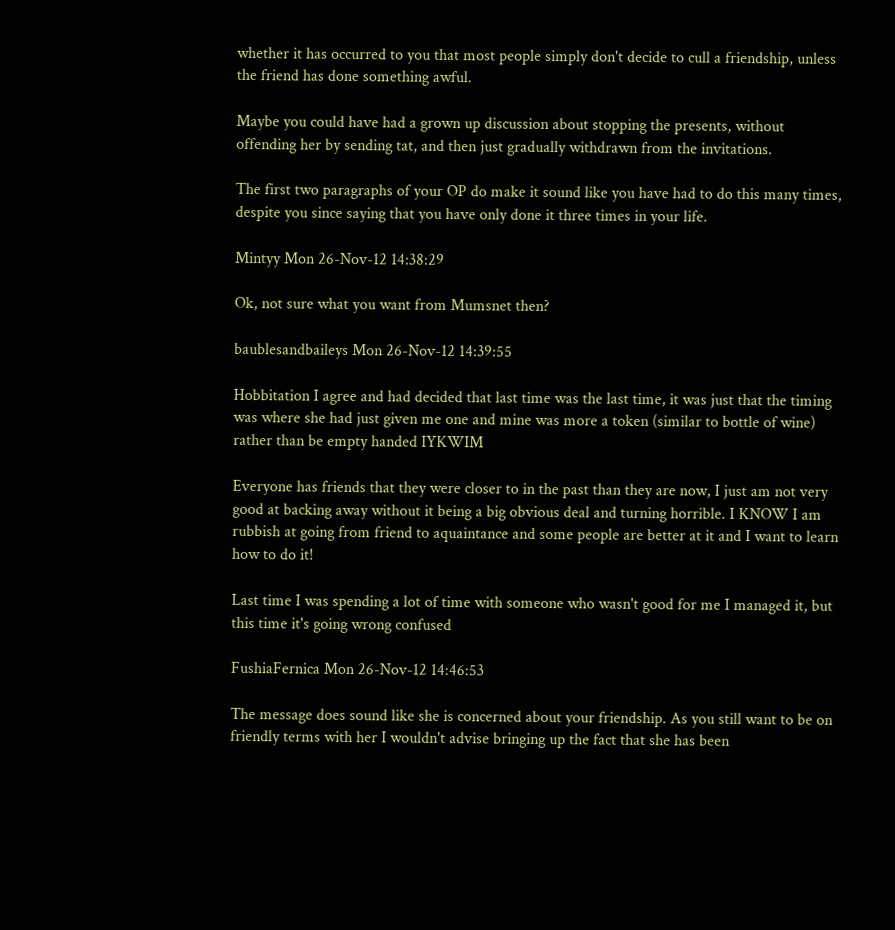whether it has occurred to you that most people simply don't decide to cull a friendship, unless the friend has done something awful.

Maybe you could have had a grown up discussion about stopping the presents, without offending her by sending tat, and then just gradually withdrawn from the invitations.

The first two paragraphs of your OP do make it sound like you have had to do this many times, despite you since saying that you have only done it three times in your life.

Mintyy Mon 26-Nov-12 14:38:29

Ok, not sure what you want from Mumsnet then?

baublesandbaileys Mon 26-Nov-12 14:39:55

Hobbitation I agree and had decided that last time was the last time, it was just that the timing was where she had just given me one and mine was more a token (similar to bottle of wine) rather than be empty handed IYKWIM

Everyone has friends that they were closer to in the past than they are now, I just am not very good at backing away without it being a big obvious deal and turning horrible. I KNOW I am rubbish at going from friend to aquaintance and some people are better at it and I want to learn how to do it!

Last time I was spending a lot of time with someone who wasn't good for me I managed it, but this time it's going wrong confused

FushiaFernica Mon 26-Nov-12 14:46:53

The message does sound like she is concerned about your friendship. As you still want to be on friendly terms with her I wouldn't advise bringing up the fact that she has been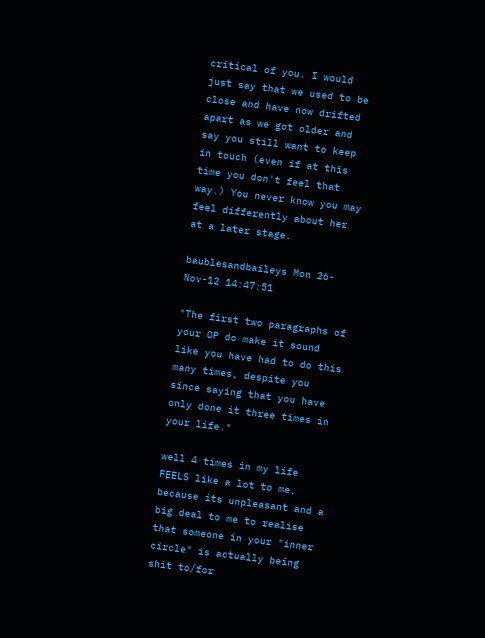critical of you. I would just say that we used to be close and have now drifted apart as we got older and say you still want to keep in touch (even if at this time you don't feel that way.) You never know you may feel differently about her at a later stage.

baublesandbaileys Mon 26-Nov-12 14:47:51

"The first two paragraphs of your OP do make it sound like you have had to do this many times, despite you since saying that you have only done it three times in your life."

well 4 times in my life FEELS like a lot to me, because its unpleasant and a big deal to me to realise that someone in your "inner circle" is actually being shit to/for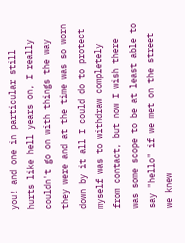you! and one in particular still hurts like hell years on, I really couldn't go on with things the way they were and at the time was so worn down by it all I could do to protect myself was to withdraw completely from contact, but now I wish there was some scope to be at least able to say "hello" if we met on the street we knew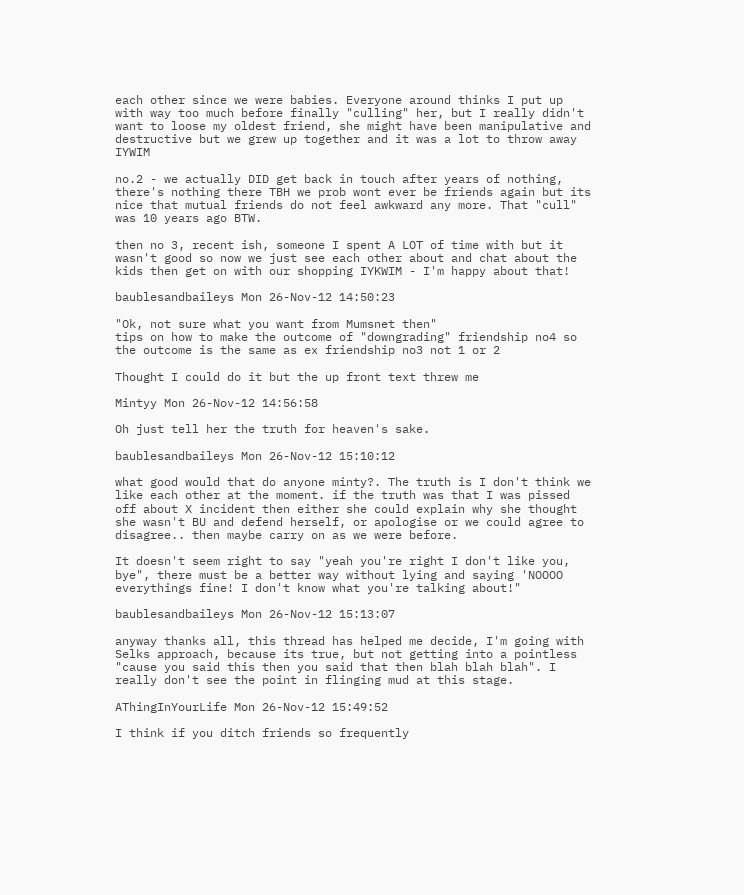each other since we were babies. Everyone around thinks I put up with way too much before finally "culling" her, but I really didn't want to loose my oldest friend, she might have been manipulative and destructive but we grew up together and it was a lot to throw away IYWIM

no.2 - we actually DID get back in touch after years of nothing, there's nothing there TBH we prob wont ever be friends again but its nice that mutual friends do not feel awkward any more. That "cull" was 10 years ago BTW.

then no 3, recent ish, someone I spent A LOT of time with but it wasn't good so now we just see each other about and chat about the kids then get on with our shopping IYKWIM - I'm happy about that!

baublesandbaileys Mon 26-Nov-12 14:50:23

"Ok, not sure what you want from Mumsnet then"
tips on how to make the outcome of "downgrading" friendship no4 so the outcome is the same as ex friendship no3 not 1 or 2

Thought I could do it but the up front text threw me

Mintyy Mon 26-Nov-12 14:56:58

Oh just tell her the truth for heaven's sake.

baublesandbaileys Mon 26-Nov-12 15:10:12

what good would that do anyone minty?. The truth is I don't think we like each other at the moment. if the truth was that I was pissed off about X incident then either she could explain why she thought she wasn't BU and defend herself, or apologise or we could agree to disagree.. then maybe carry on as we were before.

It doesn't seem right to say "yeah you're right I don't like you, bye", there must be a better way without lying and saying 'NOOOO everythings fine! I don't know what you're talking about!"

baublesandbaileys Mon 26-Nov-12 15:13:07

anyway thanks all, this thread has helped me decide, I'm going with Selks approach, because its true, but not getting into a pointless "cause you said this then you said that then blah blah blah". I really don't see the point in flinging mud at this stage.

AThingInYourLife Mon 26-Nov-12 15:49:52

I think if you ditch friends so frequently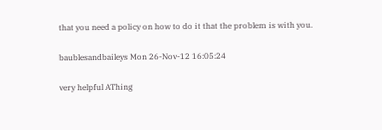that you need a policy on how to do it that the problem is with you.

baublesandbaileys Mon 26-Nov-12 16:05:24

very helpful AThing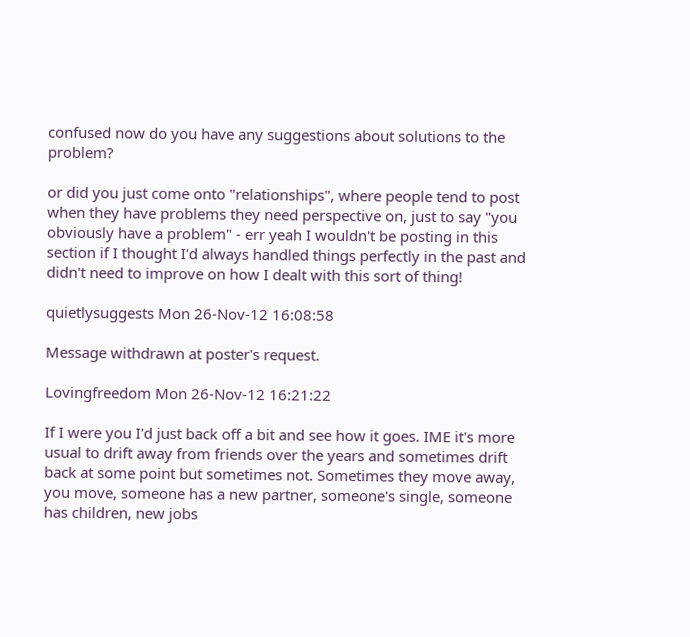confused now do you have any suggestions about solutions to the problem?

or did you just come onto "relationships", where people tend to post when they have problems they need perspective on, just to say "you obviously have a problem" - err yeah I wouldn't be posting in this section if I thought I'd always handled things perfectly in the past and didn't need to improve on how I dealt with this sort of thing!

quietlysuggests Mon 26-Nov-12 16:08:58

Message withdrawn at poster's request.

Lovingfreedom Mon 26-Nov-12 16:21:22

If I were you I'd just back off a bit and see how it goes. IME it's more usual to drift away from friends over the years and sometimes drift back at some point but sometimes not. Sometimes they move away, you move, someone has a new partner, someone's single, someone has children, new jobs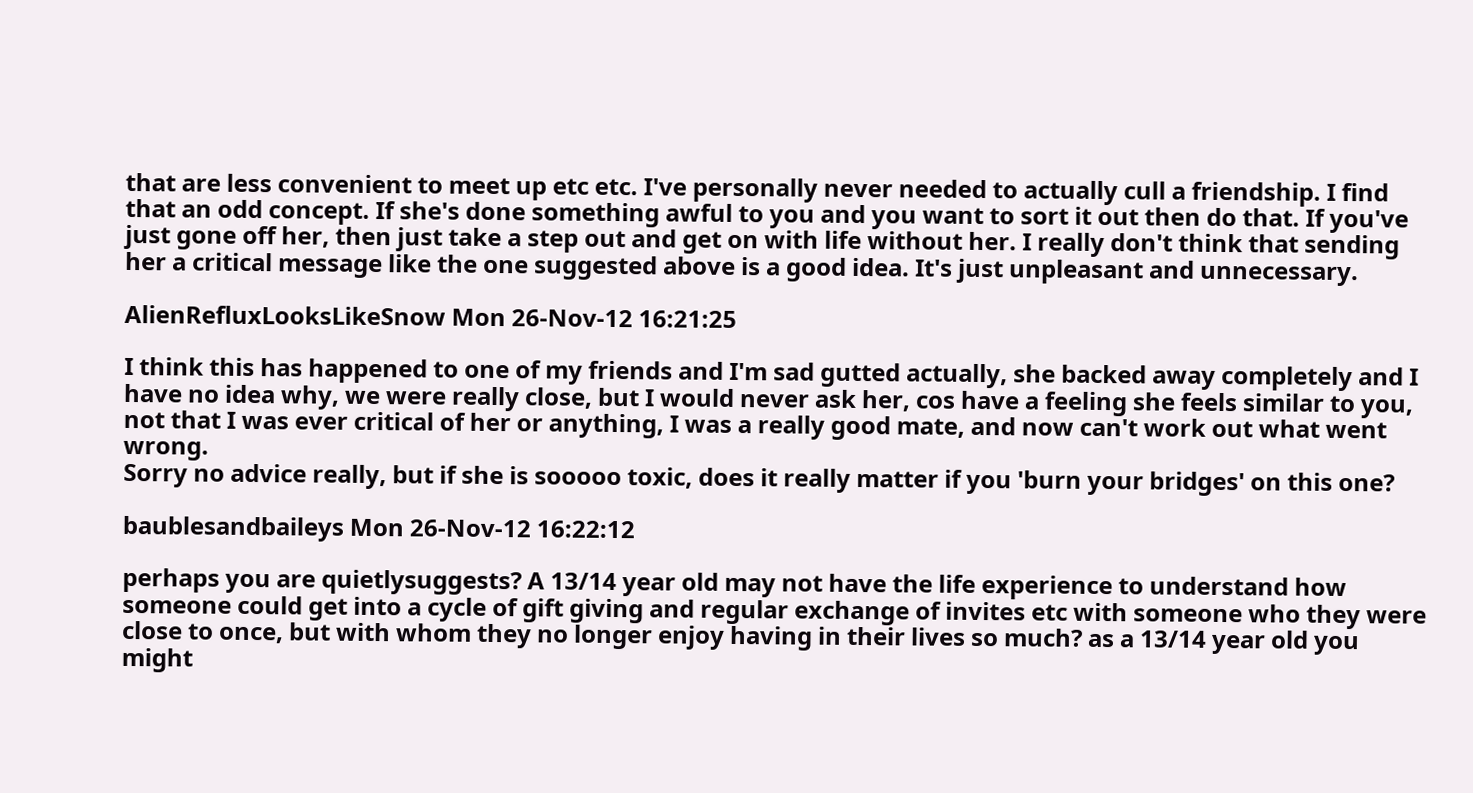that are less convenient to meet up etc etc. I've personally never needed to actually cull a friendship. I find that an odd concept. If she's done something awful to you and you want to sort it out then do that. If you've just gone off her, then just take a step out and get on with life without her. I really don't think that sending her a critical message like the one suggested above is a good idea. It's just unpleasant and unnecessary.

AlienRefluxLooksLikeSnow Mon 26-Nov-12 16:21:25

I think this has happened to one of my friends and I'm sad gutted actually, she backed away completely and I have no idea why, we were really close, but I would never ask her, cos have a feeling she feels similar to you, not that I was ever critical of her or anything, I was a really good mate, and now can't work out what went wrong.
Sorry no advice really, but if she is sooooo toxic, does it really matter if you 'burn your bridges' on this one?

baublesandbaileys Mon 26-Nov-12 16:22:12

perhaps you are quietlysuggests? A 13/14 year old may not have the life experience to understand how someone could get into a cycle of gift giving and regular exchange of invites etc with someone who they were close to once, but with whom they no longer enjoy having in their lives so much? as a 13/14 year old you might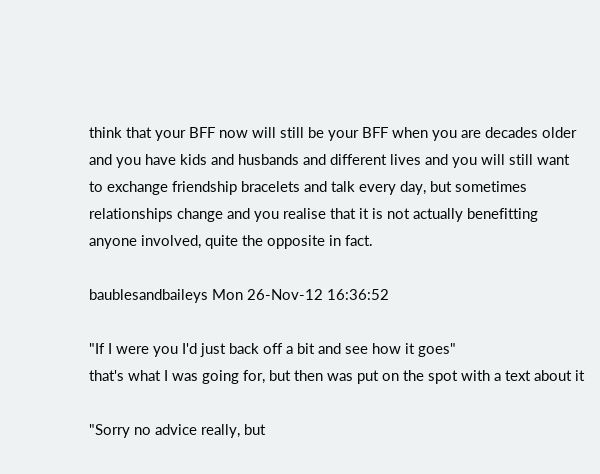think that your BFF now will still be your BFF when you are decades older and you have kids and husbands and different lives and you will still want to exchange friendship bracelets and talk every day, but sometimes relationships change and you realise that it is not actually benefitting anyone involved, quite the opposite in fact.

baublesandbaileys Mon 26-Nov-12 16:36:52

"If I were you I'd just back off a bit and see how it goes"
that's what I was going for, but then was put on the spot with a text about it

"Sorry no advice really, but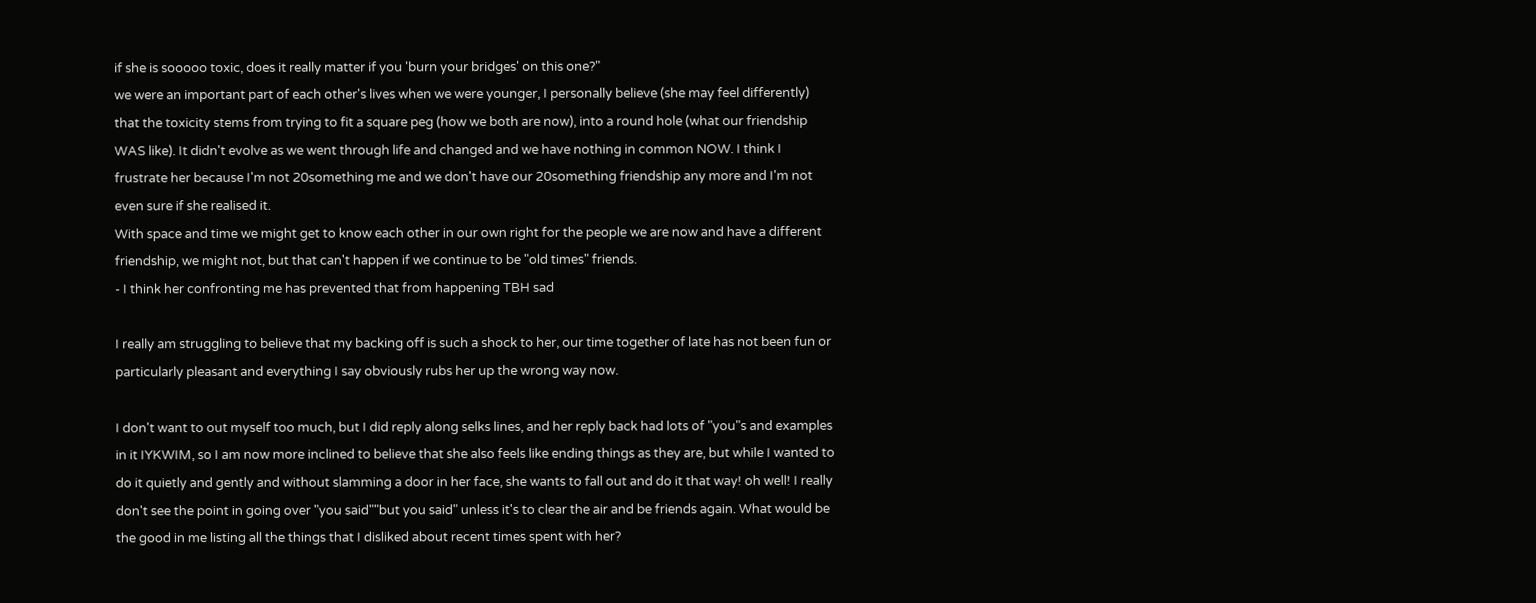if she is sooooo toxic, does it really matter if you 'burn your bridges' on this one?"
we were an important part of each other's lives when we were younger, I personally believe (she may feel differently) that the toxicity stems from trying to fit a square peg (how we both are now), into a round hole (what our friendship WAS like). It didn't evolve as we went through life and changed and we have nothing in common NOW. I think I frustrate her because I'm not 20something me and we don't have our 20something friendship any more and I'm not even sure if she realised it.
With space and time we might get to know each other in our own right for the people we are now and have a different friendship, we might not, but that can't happen if we continue to be "old times" friends.
- I think her confronting me has prevented that from happening TBH sad

I really am struggling to believe that my backing off is such a shock to her, our time together of late has not been fun or particularly pleasant and everything I say obviously rubs her up the wrong way now.

I don't want to out myself too much, but I did reply along selks lines, and her reply back had lots of "you"s and examples in it IYKWIM, so I am now more inclined to believe that she also feels like ending things as they are, but while I wanted to do it quietly and gently and without slamming a door in her face, she wants to fall out and do it that way! oh well! I really don't see the point in going over "you said""but you said" unless it's to clear the air and be friends again. What would be the good in me listing all the things that I disliked about recent times spent with her?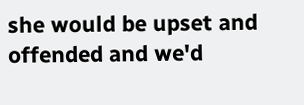she would be upset and offended and we'd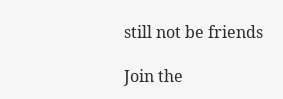still not be friends

Join the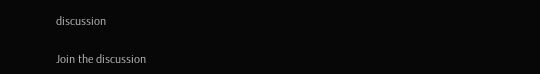discussion

Join the discussion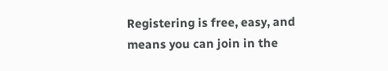Registering is free, easy, and means you can join in the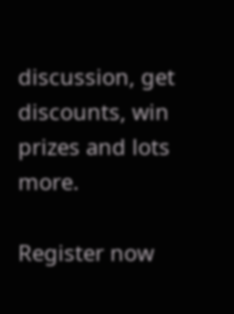discussion, get discounts, win prizes and lots more.

Register now